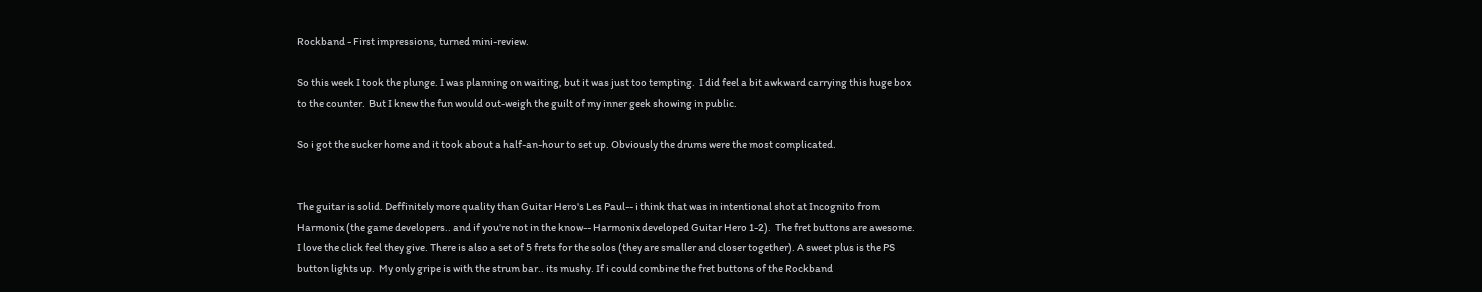Rockband - First impressions, turned mini-review.

So this week I took the plunge. I was planning on waiting, but it was just too tempting.  I did feel a bit awkward carrying this huge box to the counter.  But I knew the fun would out-weigh the guilt of my inner geek showing in public.

So i got the sucker home and it took about a half-an-hour to set up. Obviously the drums were the most complicated.


The guitar is solid. Deffinitely more quality than Guitar Hero's Les Paul-- i think that was in intentional shot at Incognito from Harmonix (the game developers.. and if you're not in the know-- Harmonix developed Guitar Hero 1-2).  The fret buttons are awesome. I love the click feel they give. There is also a set of 5 frets for the solos (they are smaller and closer together). A sweet plus is the PS button lights up.  My only gripe is with the strum bar.. its mushy. If i could combine the fret buttons of the Rockband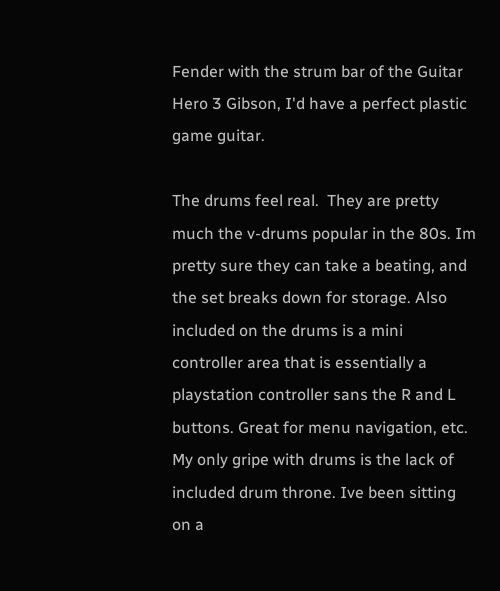Fender with the strum bar of the Guitar Hero 3 Gibson, I'd have a perfect plastic game guitar.

The drums feel real.  They are pretty much the v-drums popular in the 80s. Im pretty sure they can take a beating, and the set breaks down for storage. Also included on the drums is a mini controller area that is essentially a playstation controller sans the R and L buttons. Great for menu navigation, etc. My only gripe with drums is the lack of included drum throne. Ive been sitting on a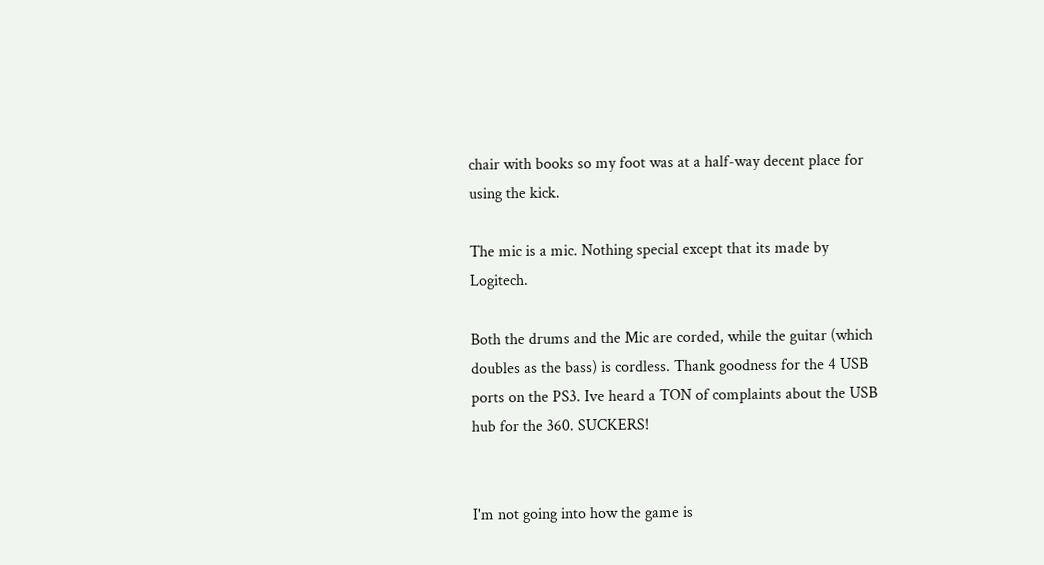chair with books so my foot was at a half-way decent place for using the kick.

The mic is a mic. Nothing special except that its made by Logitech.

Both the drums and the Mic are corded, while the guitar (which doubles as the bass) is cordless. Thank goodness for the 4 USB ports on the PS3. Ive heard a TON of complaints about the USB hub for the 360. SUCKERS!


I'm not going into how the game is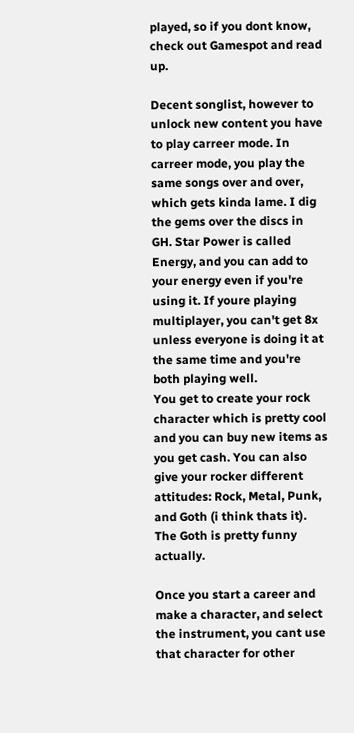played, so if you dont know, check out Gamespot and read up.

Decent songlist, however to unlock new content you have to play carreer mode. In carreer mode, you play the same songs over and over, which gets kinda lame. I dig the gems over the discs in GH. Star Power is called Energy, and you can add to your energy even if you're using it. If youre playing multiplayer, you can't get 8x unless everyone is doing it at the same time and you're both playing well.
You get to create your rock character which is pretty cool and you can buy new items as you get cash. You can also give your rocker different attitudes: Rock, Metal, Punk, and Goth (i think thats it).  The Goth is pretty funny actually.

Once you start a career and make a character, and select the instrument, you cant use that character for other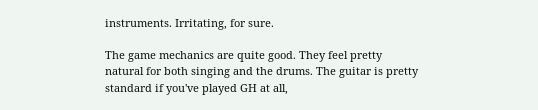instruments. Irritating, for sure.

The game mechanics are quite good. They feel pretty natural for both singing and the drums. The guitar is pretty standard if you've played GH at all,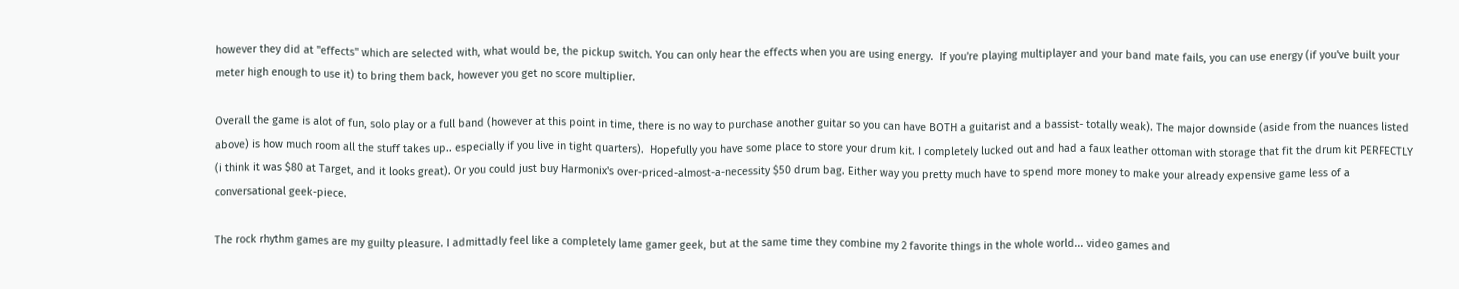however they did at "effects" which are selected with, what would be, the pickup switch. You can only hear the effects when you are using energy.  If you're playing multiplayer and your band mate fails, you can use energy (if you've built your meter high enough to use it) to bring them back, however you get no score multiplier.

Overall the game is alot of fun, solo play or a full band (however at this point in time, there is no way to purchase another guitar so you can have BOTH a guitarist and a bassist- totally weak). The major downside (aside from the nuances listed above) is how much room all the stuff takes up.. especially if you live in tight quarters).  Hopefully you have some place to store your drum kit. I completely lucked out and had a faux leather ottoman with storage that fit the drum kit PERFECTLY (i think it was $80 at Target, and it looks great). Or you could just buy Harmonix's over-priced-almost-a-necessity $50 drum bag. Either way you pretty much have to spend more money to make your already expensive game less of a conversational geek-piece.

The rock rhythm games are my guilty pleasure. I admittadly feel like a completely lame gamer geek, but at the same time they combine my 2 favorite things in the whole world... video games and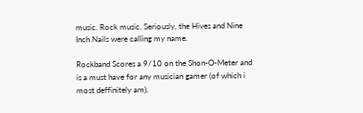music. Rock music. Seriously, the Hives and Nine Inch Nails were calling my name.

Rockband Scores a 9/10 on the Shon-O-Meter and is a must have for any musician gamer (of which i most deffinitely am).